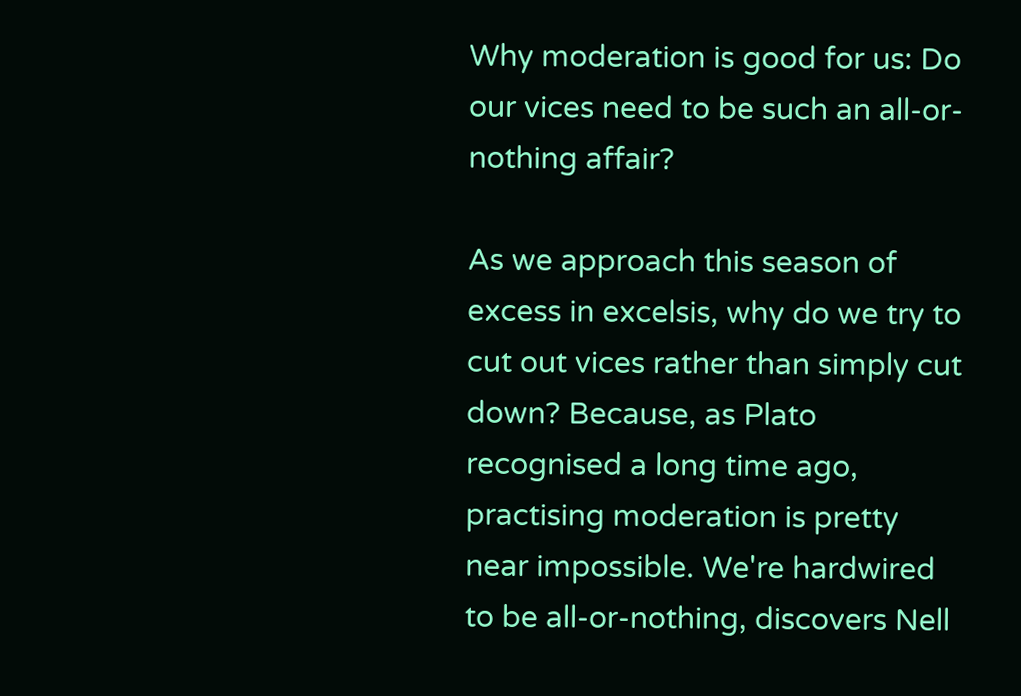Why moderation is good for us: Do our vices need to be such an all-or-nothing affair?

As we approach this season of excess in excelsis, why do we try to cut out vices rather than simply cut down? Because, as Plato recognised a long time ago, practising moderation is pretty near impossible. We're hardwired to be all-or-nothing, discovers Nell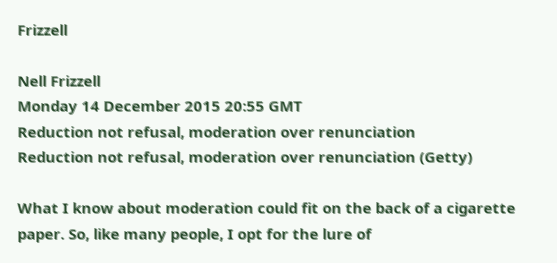Frizzell

Nell Frizzell
Monday 14 December 2015 20:55 GMT
Reduction not refusal, moderation over renunciation
Reduction not refusal, moderation over renunciation (Getty)

What I know about moderation could fit on the back of a cigarette paper. So, like many people, I opt for the lure of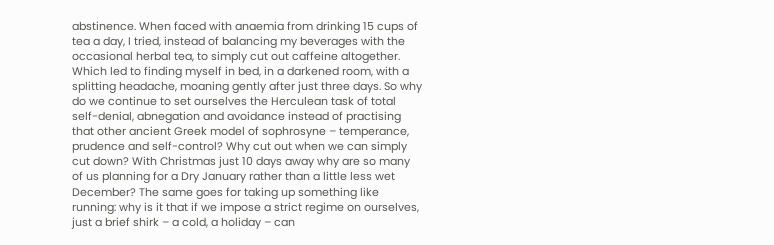abstinence. When faced with anaemia from drinking 15 cups of tea a day, I tried, instead of balancing my beverages with the occasional herbal tea, to simply cut out caffeine altogether. Which led to finding myself in bed, in a darkened room, with a splitting headache, moaning gently after just three days. So why do we continue to set ourselves the Herculean task of total self-denial, abnegation and avoidance instead of practising that other ancient Greek model of sophrosyne – temperance, prudence and self-control? Why cut out when we can simply cut down? With Christmas just 10 days away why are so many of us planning for a Dry January rather than a little less wet December? The same goes for taking up something like running: why is it that if we impose a strict regime on ourselves, just a brief shirk – a cold, a holiday – can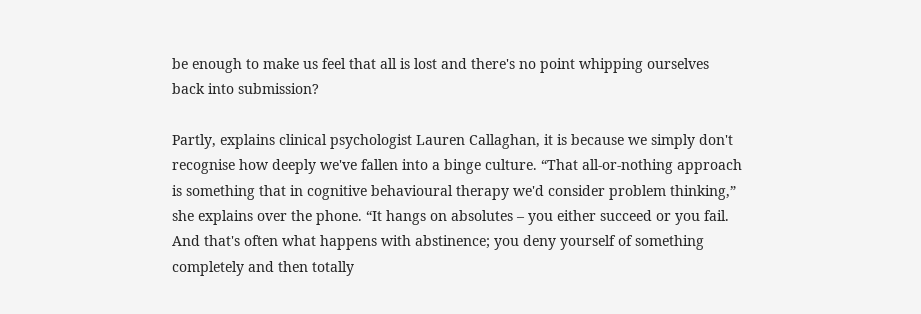be enough to make us feel that all is lost and there's no point whipping ourselves back into submission?

Partly, explains clinical psychologist Lauren Callaghan, it is because we simply don't recognise how deeply we've fallen into a binge culture. “That all-or-nothing approach is something that in cognitive behavioural therapy we'd consider problem thinking,” she explains over the phone. “It hangs on absolutes – you either succeed or you fail. And that's often what happens with abstinence; you deny yourself of something completely and then totally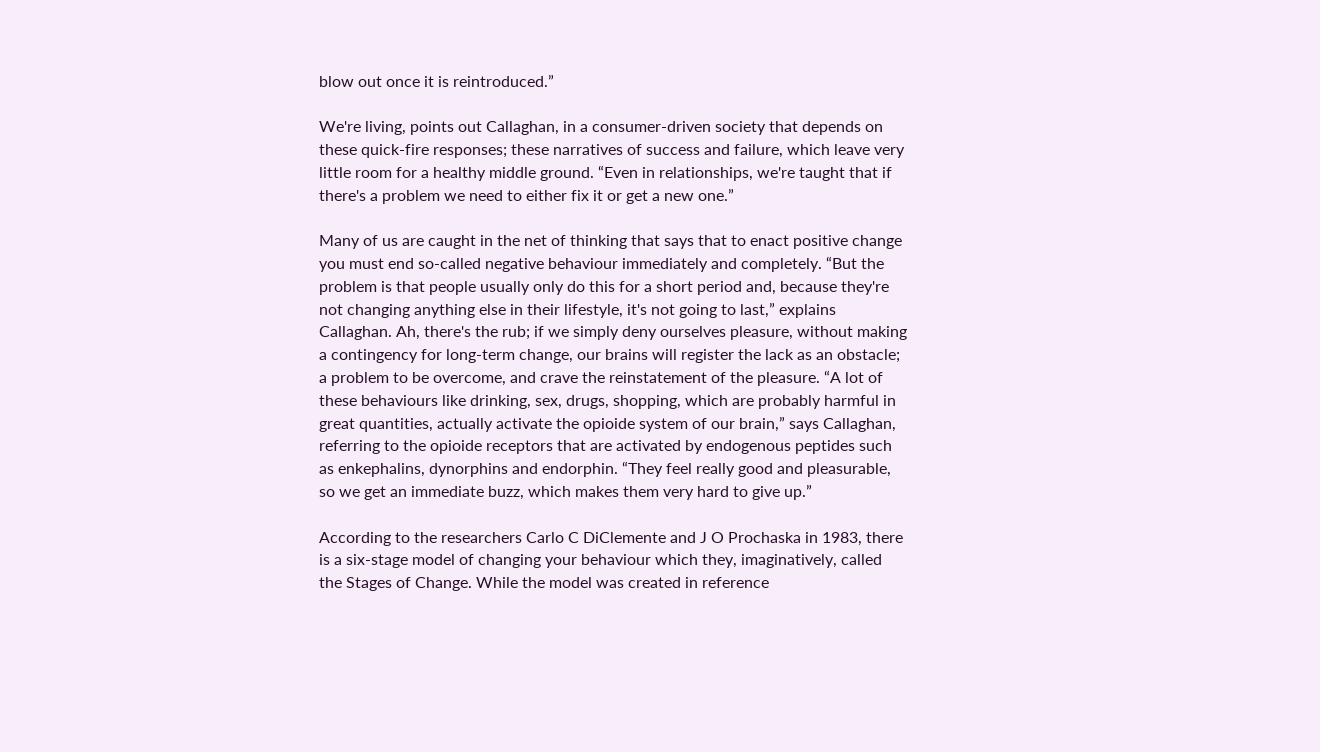blow out once it is reintroduced.”

We're living, points out Callaghan, in a consumer-driven society that depends on these quick-fire responses; these narratives of success and failure, which leave very little room for a healthy middle ground. “Even in relationships, we're taught that if there's a problem we need to either fix it or get a new one.”

Many of us are caught in the net of thinking that says that to enact positive change you must end so-called negative behaviour immediately and completely. “But the problem is that people usually only do this for a short period and, because they're not changing anything else in their lifestyle, it's not going to last,” explains Callaghan. Ah, there's the rub; if we simply deny ourselves pleasure, without making a contingency for long-term change, our brains will register the lack as an obstacle; a problem to be overcome, and crave the reinstatement of the pleasure. “A lot of these behaviours like drinking, sex, drugs, shopping, which are probably harmful in great quantities, actually activate the opioide system of our brain,” says Callaghan, referring to the opioide receptors that are activated by endogenous peptides such as enkephalins, dynorphins and endorphin. “They feel really good and pleasurable, so we get an immediate buzz, which makes them very hard to give up.”

According to the researchers Carlo C DiClemente and J O Prochaska in 1983, there is a six-stage model of changing your behaviour which they, imaginatively, called the Stages of Change. While the model was created in reference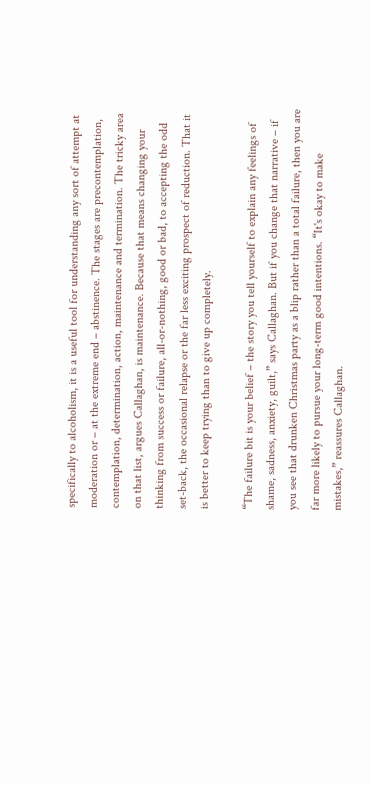specifically to alcoholism, it is a useful tool for understanding any sort of attempt at moderation or – at the extreme end – abstinence. The stages are precontemplation, contemplation, determination, action, maintenance and termination. The tricky area on that list, argues Callaghan, is maintenance. Because that means changing your thinking from success or failure, all-or-nothing, good or bad, to accepting the odd set-back, the occasional relapse or the far less exciting prospect of reduction. That it is better to keep trying than to give up completely.

“The failure bit is your belief – the story you tell yourself to explain any feelings of shame, sadness, anxiety, guilt,” says Callaghan. But if you change that narrative – if you see that drunken Christmas party as a blip rather than a total failure, then you are far more likely to pursue your long-term good intentions. “It's okay to make mistakes,” reassures Callaghan.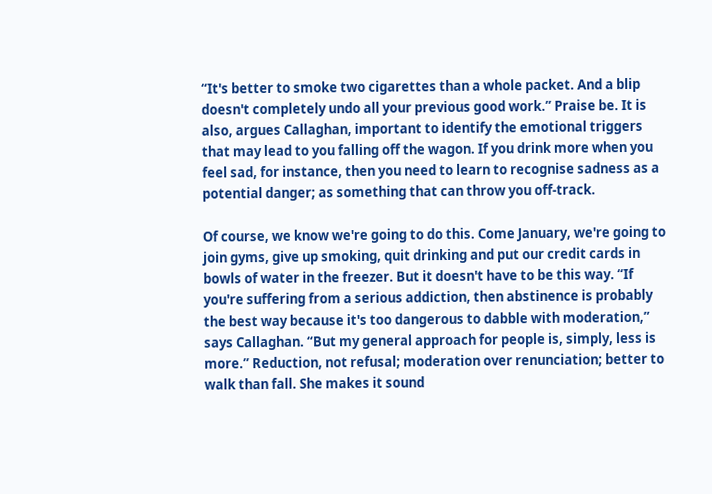“It's better to smoke two cigarettes than a whole packet. And a blip doesn't completely undo all your previous good work.” Praise be. It is also, argues Callaghan, important to identify the emotional triggers that may lead to you falling off the wagon. If you drink more when you feel sad, for instance, then you need to learn to recognise sadness as a potential danger; as something that can throw you off-track.

Of course, we know we're going to do this. Come January, we're going to join gyms, give up smoking, quit drinking and put our credit cards in bowls of water in the freezer. But it doesn't have to be this way. “If you're suffering from a serious addiction, then abstinence is probably the best way because it's too dangerous to dabble with moderation,” says Callaghan. “But my general approach for people is, simply, less is more.” Reduction, not refusal; moderation over renunciation; better to walk than fall. She makes it sound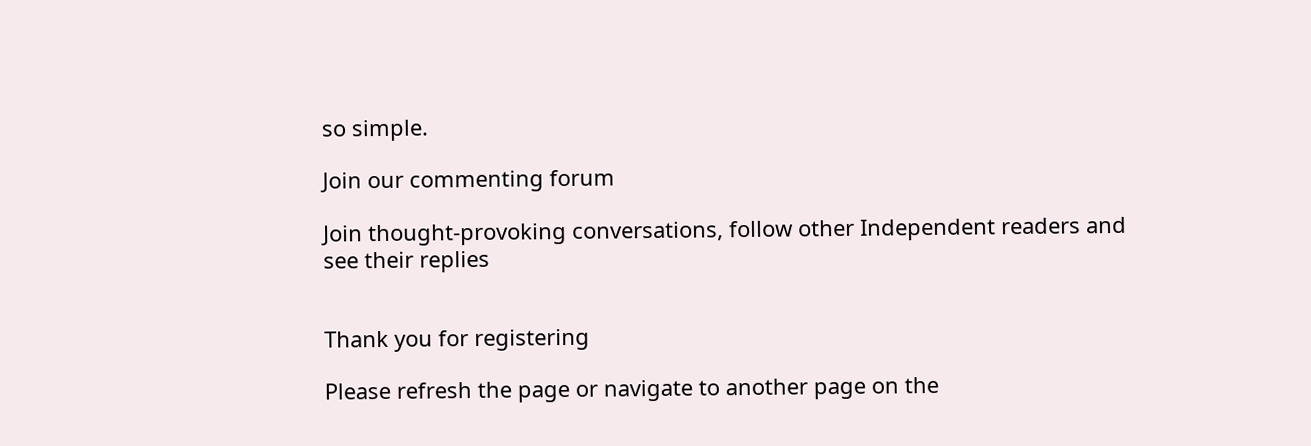so simple.

Join our commenting forum

Join thought-provoking conversations, follow other Independent readers and see their replies


Thank you for registering

Please refresh the page or navigate to another page on the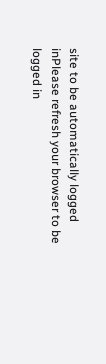site to be automatically logged inPlease refresh your browser to be logged in